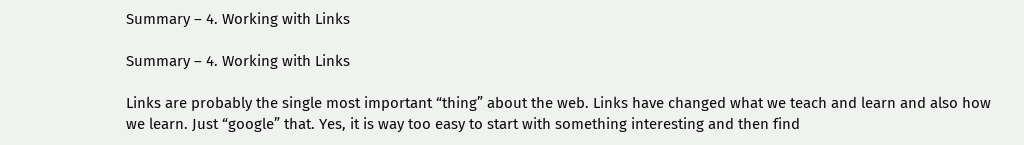Summary – 4. Working with Links

Summary – 4. Working with Links

Links are probably the single most important “thing” about the web. Links have changed what we teach and learn and also how we learn. Just “google” that. Yes, it is way too easy to start with something interesting and then find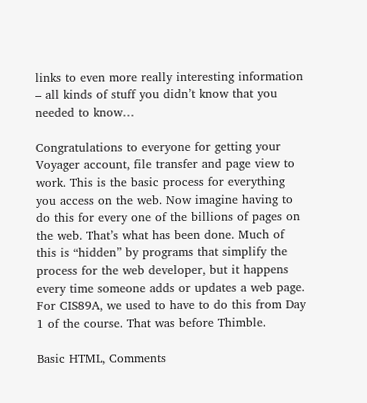links to even more really interesting information – all kinds of stuff you didn’t know that you needed to know…

Congratulations to everyone for getting your Voyager account, file transfer and page view to work. This is the basic process for everything you access on the web. Now imagine having to do this for every one of the billions of pages on the web. That’s what has been done. Much of this is “hidden” by programs that simplify the process for the web developer, but it happens every time someone adds or updates a web page. For CIS89A, we used to have to do this from Day 1 of the course. That was before Thimble.

Basic HTML, Comments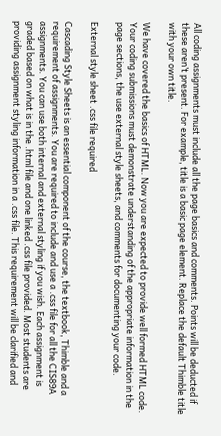All coding assignments must include all the page basics and comments. Points will be deducted if these aren’t present. For example, title is a basic page element. Replace the default Thimble title with your own title.

We have covered the basics of HTML. Now you are expected to provide well formed HTML code. Your coding submissions must demonstrate understanding of the appropriate information in the page sections, the use external style sheets, and comments for documenting your code.

External style sheet .css file required

Cascading Style Sheets is an essential component of the course, the textbook, Thimble and a requirement of assignments. You are required to include and use a .css file for all the CIS89A assignments. You can use both internal and external styling if you wish. Each assignment is graded based on what is in the .html file and one linked .css file provided. Most students are providing assignment styling information in a .css file. This requirement will be clarified and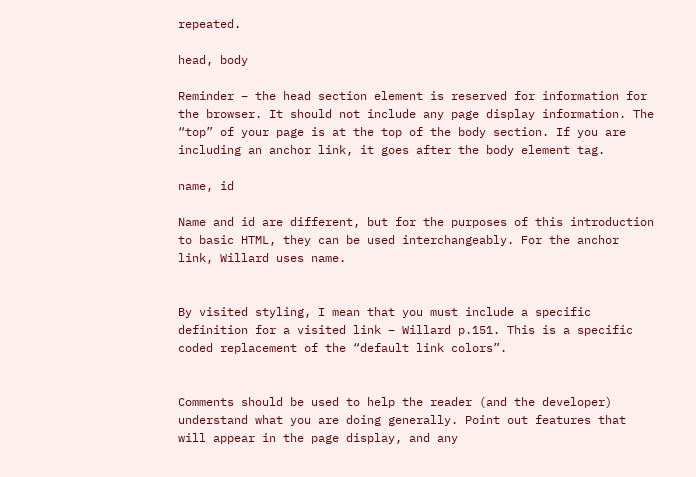repeated.

head, body

Reminder – the head section element is reserved for information for the browser. It should not include any page display information. The “top” of your page is at the top of the body section. If you are including an anchor link, it goes after the body element tag.

name, id

Name and id are different, but for the purposes of this introduction to basic HTML, they can be used interchangeably. For the anchor link, Willard uses name.


By visited styling, I mean that you must include a specific definition for a visited link – Willard p.151. This is a specific coded replacement of the “default link colors”.


Comments should be used to help the reader (and the developer) understand what you are doing generally. Point out features that will appear in the page display, and any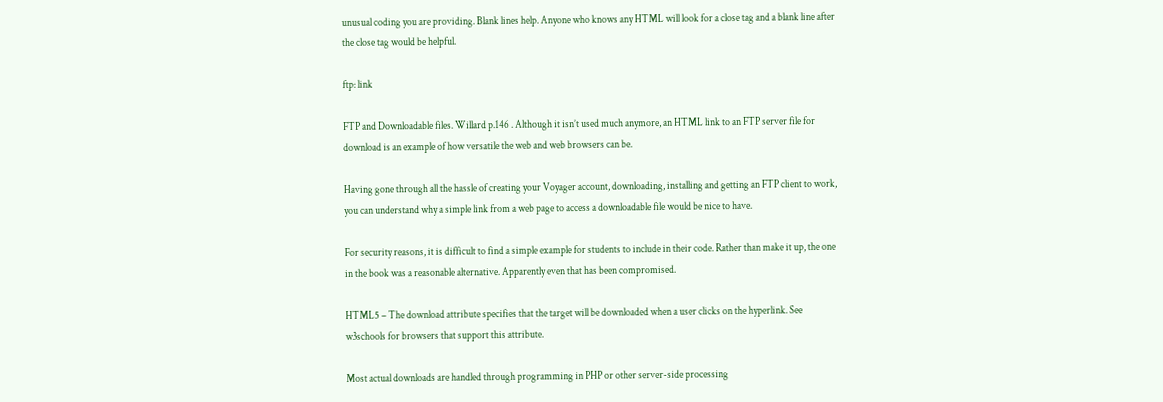unusual coding you are providing. Blank lines help. Anyone who knows any HTML will look for a close tag and a blank line after the close tag would be helpful.

ftp: link

FTP and Downloadable files. Willard p.146 . Although it isn’t used much anymore, an HTML link to an FTP server file for download is an example of how versatile the web and web browsers can be.

Having gone through all the hassle of creating your Voyager account, downloading, installing and getting an FTP client to work, you can understand why a simple link from a web page to access a downloadable file would be nice to have.

For security reasons, it is difficult to find a simple example for students to include in their code. Rather than make it up, the one in the book was a reasonable alternative. Apparently even that has been compromised.

HTML5 – The download attribute specifies that the target will be downloaded when a user clicks on the hyperlink. See w3schools for browsers that support this attribute.

Most actual downloads are handled through programming in PHP or other server-side processing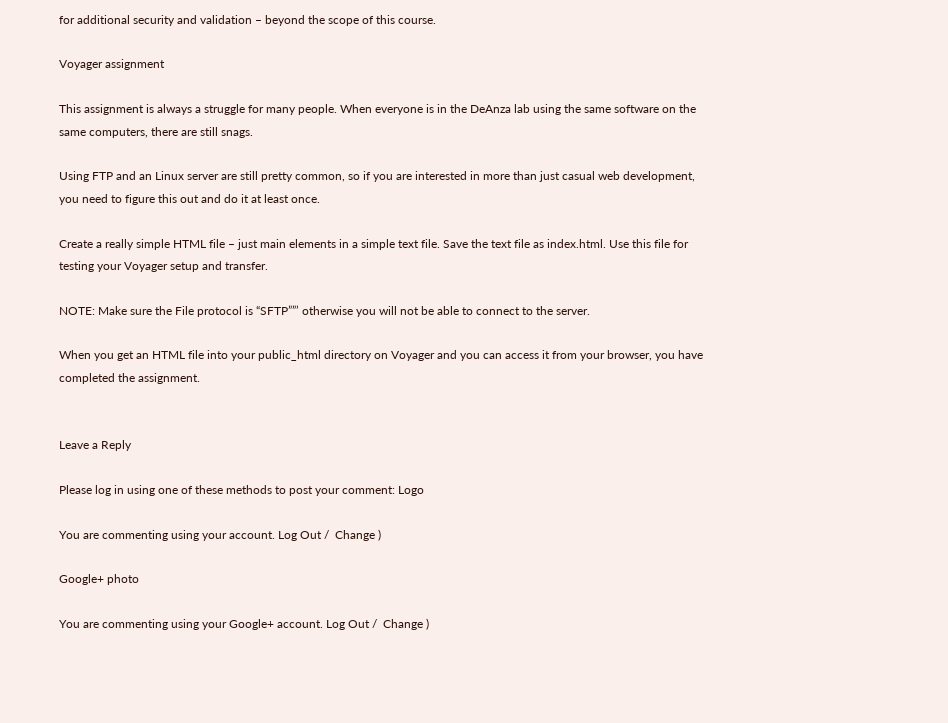for additional security and validation – beyond the scope of this course.

Voyager assignment

This assignment is always a struggle for many people. When everyone is in the DeAnza lab using the same software on the same computers, there are still snags.

Using FTP and an Linux server are still pretty common, so if you are interested in more than just casual web development, you need to figure this out and do it at least once.

Create a really simple HTML file – just main elements in a simple text file. Save the text file as index.html. Use this file for testing your Voyager setup and transfer.

NOTE: Make sure the File protocol is “SFTP””’ otherwise you will not be able to connect to the server.

When you get an HTML file into your public_html directory on Voyager and you can access it from your browser, you have completed the assignment.


Leave a Reply

Please log in using one of these methods to post your comment: Logo

You are commenting using your account. Log Out /  Change )

Google+ photo

You are commenting using your Google+ account. Log Out /  Change )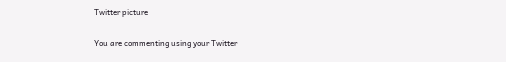Twitter picture

You are commenting using your Twitter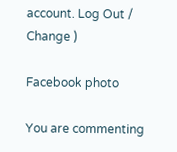account. Log Out /  Change )

Facebook photo

You are commenting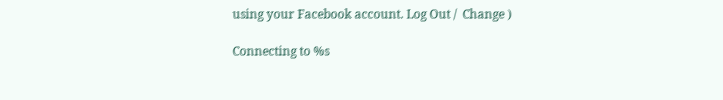using your Facebook account. Log Out /  Change )

Connecting to %s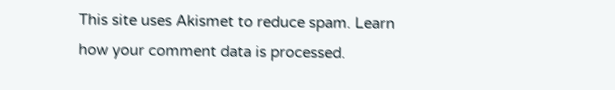This site uses Akismet to reduce spam. Learn how your comment data is processed.